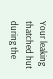Your leaking thatched hut during the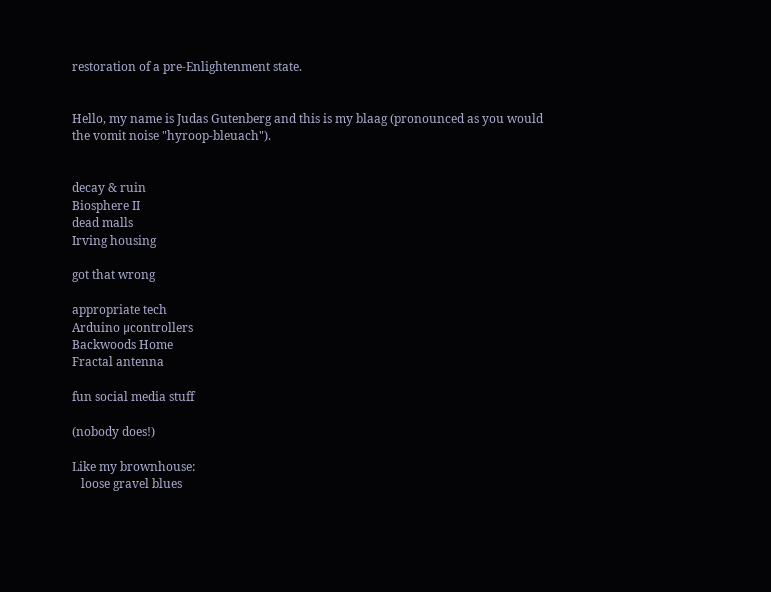restoration of a pre-Enlightenment state.


Hello, my name is Judas Gutenberg and this is my blaag (pronounced as you would the vomit noise "hyroop-bleuach").


decay & ruin
Biosphere II
dead malls
Irving housing

got that wrong

appropriate tech
Arduino μcontrollers
Backwoods Home
Fractal antenna

fun social media stuff

(nobody does!)

Like my brownhouse:
   loose gravel blues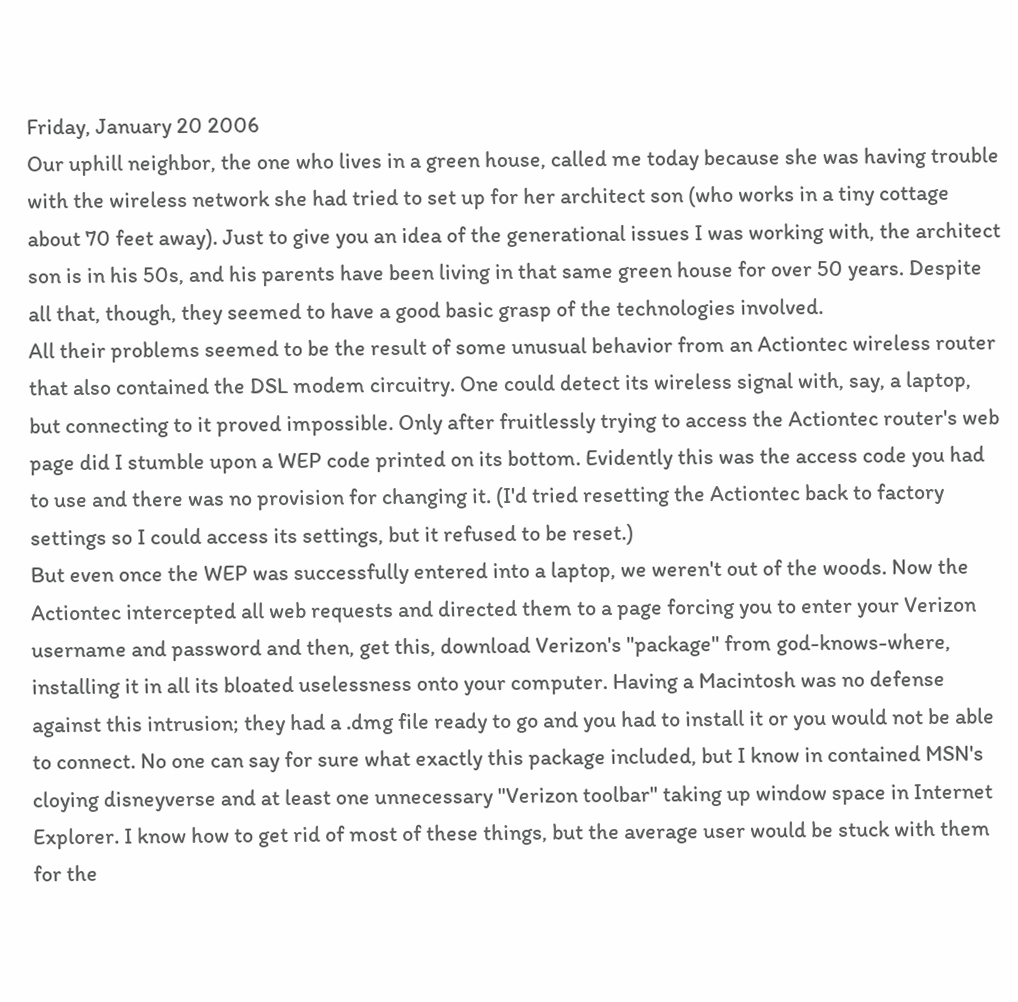Friday, January 20 2006
Our uphill neighbor, the one who lives in a green house, called me today because she was having trouble with the wireless network she had tried to set up for her architect son (who works in a tiny cottage about 70 feet away). Just to give you an idea of the generational issues I was working with, the architect son is in his 50s, and his parents have been living in that same green house for over 50 years. Despite all that, though, they seemed to have a good basic grasp of the technologies involved.
All their problems seemed to be the result of some unusual behavior from an Actiontec wireless router that also contained the DSL modem circuitry. One could detect its wireless signal with, say, a laptop, but connecting to it proved impossible. Only after fruitlessly trying to access the Actiontec router's web page did I stumble upon a WEP code printed on its bottom. Evidently this was the access code you had to use and there was no provision for changing it. (I'd tried resetting the Actiontec back to factory settings so I could access its settings, but it refused to be reset.)
But even once the WEP was successfully entered into a laptop, we weren't out of the woods. Now the Actiontec intercepted all web requests and directed them to a page forcing you to enter your Verizon username and password and then, get this, download Verizon's "package" from god-knows-where, installing it in all its bloated uselessness onto your computer. Having a Macintosh was no defense against this intrusion; they had a .dmg file ready to go and you had to install it or you would not be able to connect. No one can say for sure what exactly this package included, but I know in contained MSN's cloying disneyverse and at least one unnecessary "Verizon toolbar" taking up window space in Internet Explorer. I know how to get rid of most of these things, but the average user would be stuck with them for the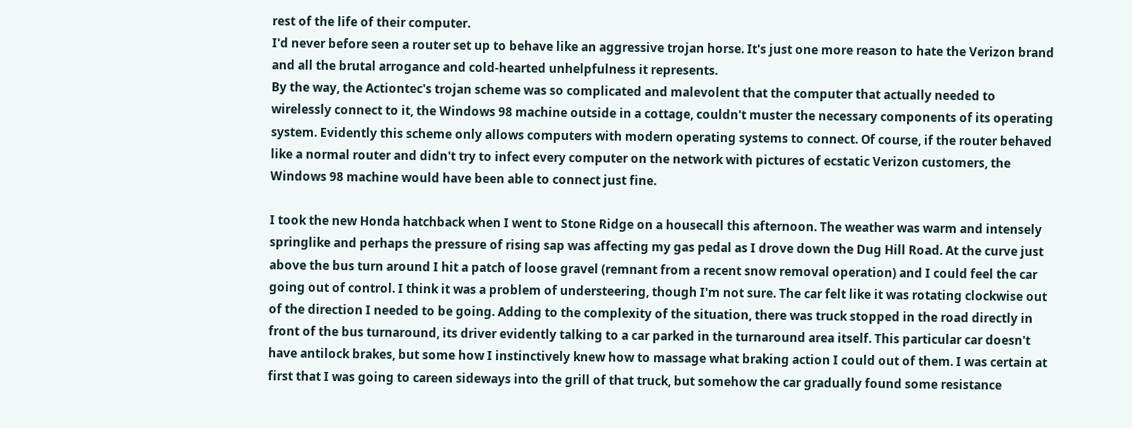rest of the life of their computer.
I'd never before seen a router set up to behave like an aggressive trojan horse. It's just one more reason to hate the Verizon brand and all the brutal arrogance and cold-hearted unhelpfulness it represents.
By the way, the Actiontec's trojan scheme was so complicated and malevolent that the computer that actually needed to wirelessly connect to it, the Windows 98 machine outside in a cottage, couldn't muster the necessary components of its operating system. Evidently this scheme only allows computers with modern operating systems to connect. Of course, if the router behaved like a normal router and didn't try to infect every computer on the network with pictures of ecstatic Verizon customers, the Windows 98 machine would have been able to connect just fine.

I took the new Honda hatchback when I went to Stone Ridge on a housecall this afternoon. The weather was warm and intensely springlike and perhaps the pressure of rising sap was affecting my gas pedal as I drove down the Dug Hill Road. At the curve just above the bus turn around I hit a patch of loose gravel (remnant from a recent snow removal operation) and I could feel the car going out of control. I think it was a problem of understeering, though I'm not sure. The car felt like it was rotating clockwise out of the direction I needed to be going. Adding to the complexity of the situation, there was truck stopped in the road directly in front of the bus turnaround, its driver evidently talking to a car parked in the turnaround area itself. This particular car doesn't have antilock brakes, but some how I instinctively knew how to massage what braking action I could out of them. I was certain at first that I was going to careen sideways into the grill of that truck, but somehow the car gradually found some resistance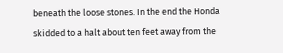beneath the loose stones. In the end the Honda skidded to a halt about ten feet away from the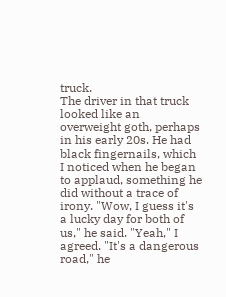truck.
The driver in that truck looked like an overweight goth, perhaps in his early 20s. He had black fingernails, which I noticed when he began to applaud, something he did without a trace of irony. "Wow, I guess it's a lucky day for both of us," he said. "Yeah," I agreed. "It's a dangerous road," he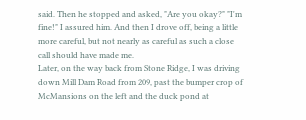said. Then he stopped and asked, "Are you okay?" "I'm fine!" I assured him. And then I drove off, being a little more careful, but not nearly as careful as such a close call should have made me.
Later, on the way back from Stone Ridge, I was driving down Mill Dam Road from 209, past the bumper crop of McMansions on the left and the duck pond at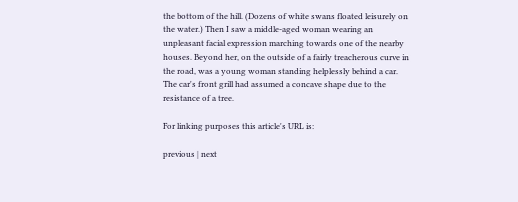the bottom of the hill. (Dozens of white swans floated leisurely on the water.) Then I saw a middle-aged woman wearing an unpleasant facial expression marching towards one of the nearby houses. Beyond her, on the outside of a fairly treacherous curve in the road, was a young woman standing helplessly behind a car. The car's front grill had assumed a concave shape due to the resistance of a tree.

For linking purposes this article's URL is:

previous | next